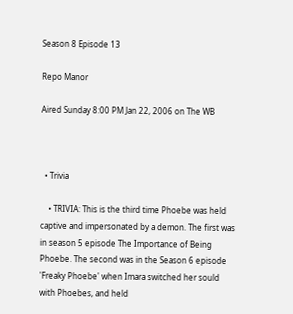Season 8 Episode 13

Repo Manor

Aired Sunday 8:00 PM Jan 22, 2006 on The WB



  • Trivia

    • TRIVIA: This is the third time Phoebe was held captive and impersonated by a demon. The first was in season 5 episode The Importance of Being Phoebe. The second was in the Season 6 episode 'Freaky Phoebe' when Imara switched her sould with Phoebes, and held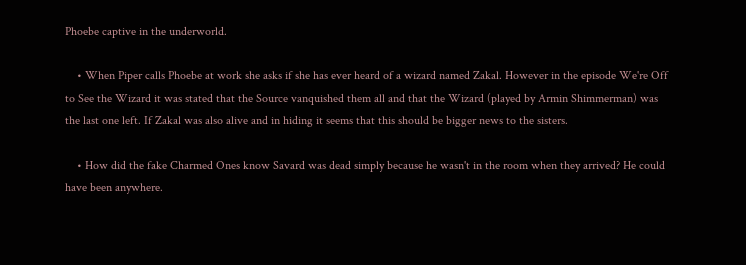Phoebe captive in the underworld.

    • When Piper calls Phoebe at work she asks if she has ever heard of a wizard named Zakal. However in the episode We're Off to See the Wizard it was stated that the Source vanquished them all and that the Wizard (played by Armin Shimmerman) was the last one left. If Zakal was also alive and in hiding it seems that this should be bigger news to the sisters.

    • How did the fake Charmed Ones know Savard was dead simply because he wasn't in the room when they arrived? He could have been anywhere.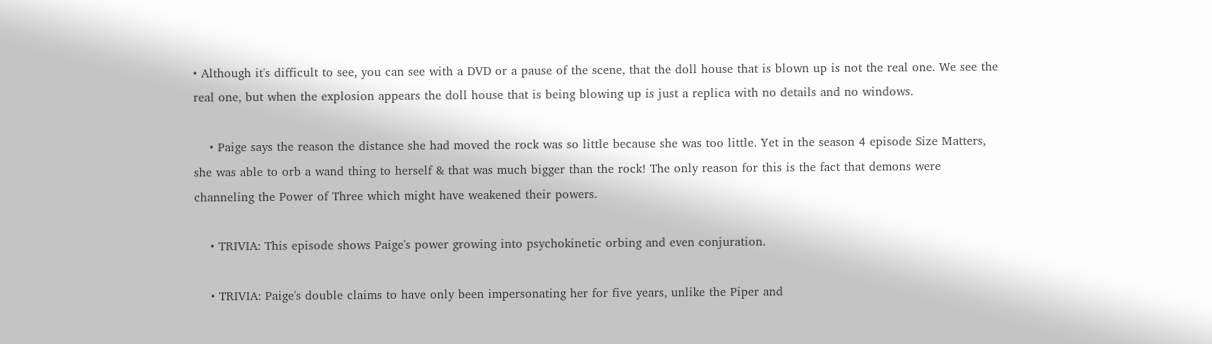• Although it's difficult to see, you can see with a DVD or a pause of the scene, that the doll house that is blown up is not the real one. We see the real one, but when the explosion appears the doll house that is being blowing up is just a replica with no details and no windows.

    • Paige says the reason the distance she had moved the rock was so little because she was too little. Yet in the season 4 episode Size Matters, she was able to orb a wand thing to herself & that was much bigger than the rock! The only reason for this is the fact that demons were channeling the Power of Three which might have weakened their powers.

    • TRIVIA: This episode shows Paige's power growing into psychokinetic orbing and even conjuration.

    • TRIVIA: Paige's double claims to have only been impersonating her for five years, unlike the Piper and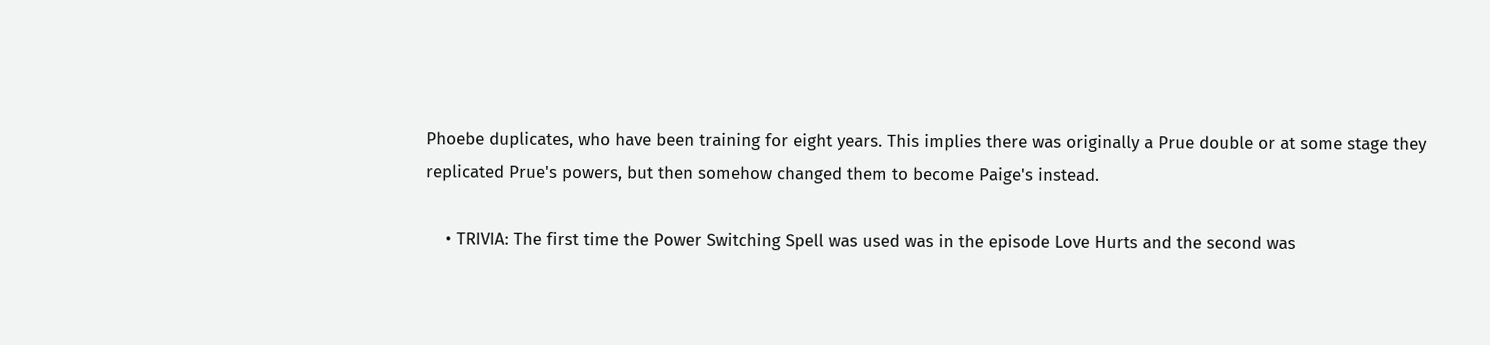Phoebe duplicates, who have been training for eight years. This implies there was originally a Prue double or at some stage they replicated Prue's powers, but then somehow changed them to become Paige's instead.

    • TRIVIA: The first time the Power Switching Spell was used was in the episode Love Hurts and the second was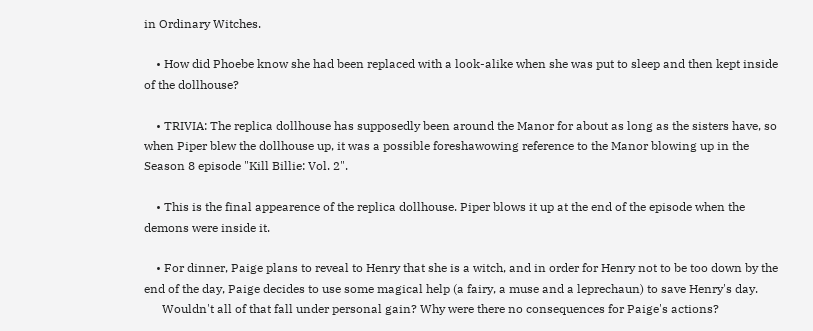in Ordinary Witches.

    • How did Phoebe know she had been replaced with a look-alike when she was put to sleep and then kept inside of the dollhouse?

    • TRIVIA: The replica dollhouse has supposedly been around the Manor for about as long as the sisters have, so when Piper blew the dollhouse up, it was a possible foreshawowing reference to the Manor blowing up in the Season 8 episode "Kill Billie: Vol. 2".

    • This is the final appearence of the replica dollhouse. Piper blows it up at the end of the episode when the demons were inside it.

    • For dinner, Paige plans to reveal to Henry that she is a witch, and in order for Henry not to be too down by the end of the day, Paige decides to use some magical help (a fairy, a muse and a leprechaun) to save Henry's day.
      Wouldn't all of that fall under personal gain? Why were there no consequences for Paige's actions?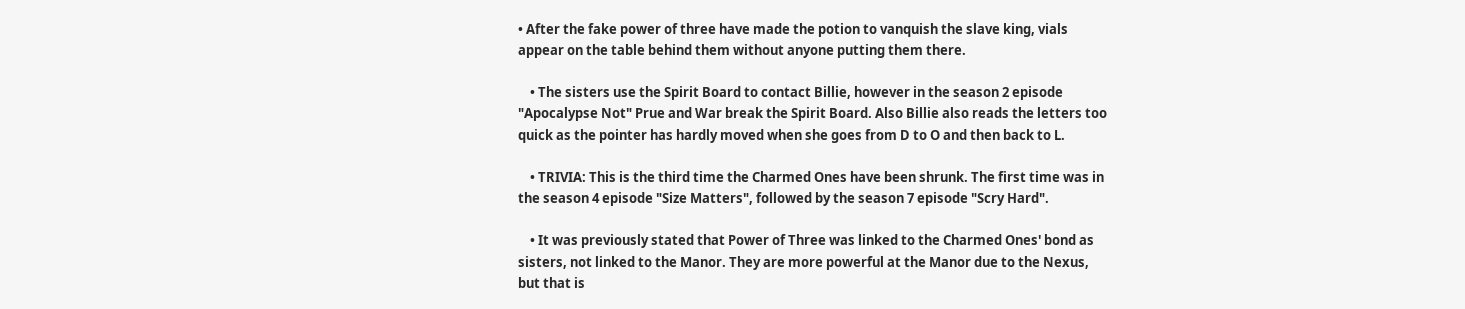• After the fake power of three have made the potion to vanquish the slave king, vials appear on the table behind them without anyone putting them there.

    • The sisters use the Spirit Board to contact Billie, however in the season 2 episode "Apocalypse Not" Prue and War break the Spirit Board. Also Billie also reads the letters too quick as the pointer has hardly moved when she goes from D to O and then back to L.

    • TRIVIA: This is the third time the Charmed Ones have been shrunk. The first time was in the season 4 episode "Size Matters", followed by the season 7 episode "Scry Hard".

    • It was previously stated that Power of Three was linked to the Charmed Ones' bond as sisters, not linked to the Manor. They are more powerful at the Manor due to the Nexus, but that is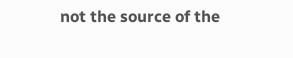not the source of the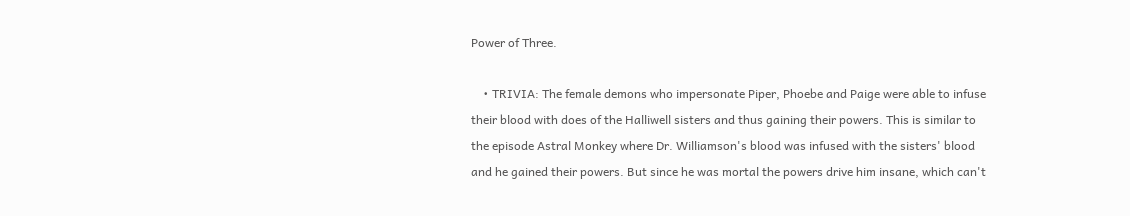Power of Three.

    • TRIVIA: The female demons who impersonate Piper, Phoebe and Paige were able to infuse their blood with does of the Halliwell sisters and thus gaining their powers. This is similar to the episode Astral Monkey where Dr. Williamson's blood was infused with the sisters' blood and he gained their powers. But since he was mortal the powers drive him insane, which can't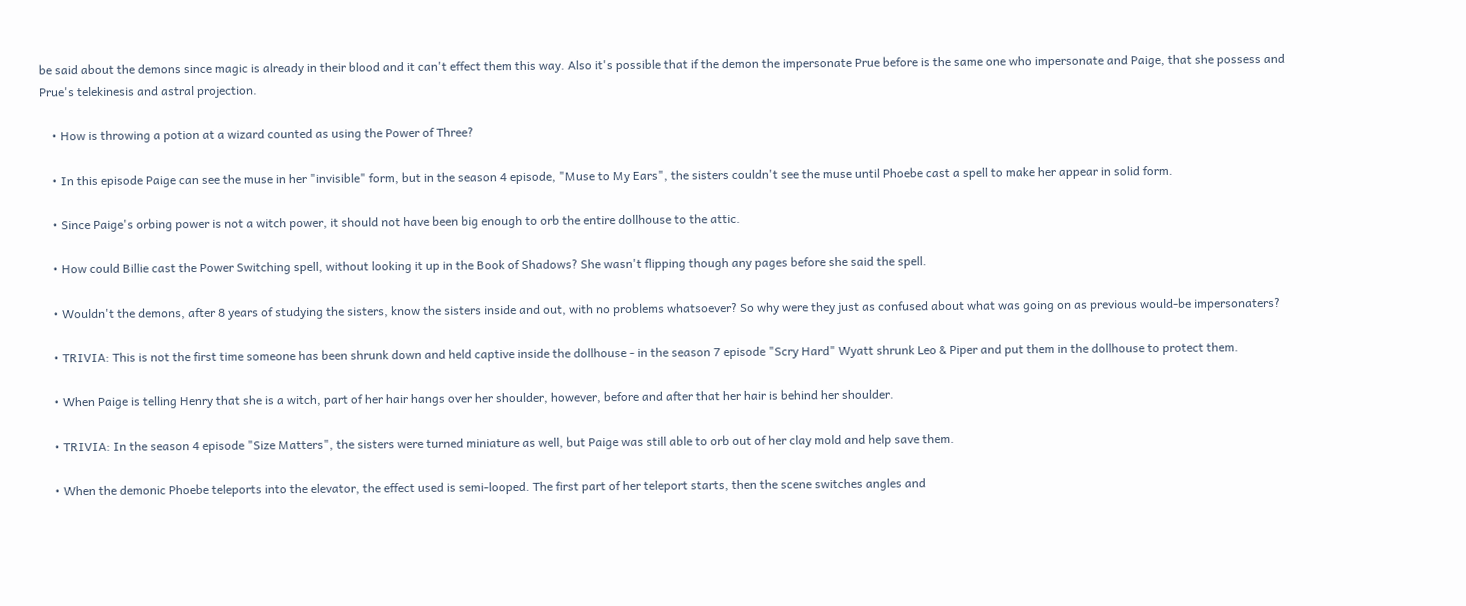be said about the demons since magic is already in their blood and it can't effect them this way. Also it's possible that if the demon the impersonate Prue before is the same one who impersonate and Paige, that she possess and Prue's telekinesis and astral projection.

    • How is throwing a potion at a wizard counted as using the Power of Three?

    • In this episode Paige can see the muse in her "invisible" form, but in the season 4 episode, "Muse to My Ears", the sisters couldn't see the muse until Phoebe cast a spell to make her appear in solid form.

    • Since Paige's orbing power is not a witch power, it should not have been big enough to orb the entire dollhouse to the attic.

    • How could Billie cast the Power Switching spell, without looking it up in the Book of Shadows? She wasn't flipping though any pages before she said the spell.

    • Wouldn't the demons, after 8 years of studying the sisters, know the sisters inside and out, with no problems whatsoever? So why were they just as confused about what was going on as previous would-be impersonaters?

    • TRIVIA: This is not the first time someone has been shrunk down and held captive inside the dollhouse - in the season 7 episode "Scry Hard" Wyatt shrunk Leo & Piper and put them in the dollhouse to protect them.

    • When Paige is telling Henry that she is a witch, part of her hair hangs over her shoulder, however, before and after that her hair is behind her shoulder.

    • TRIVIA: In the season 4 episode "Size Matters", the sisters were turned miniature as well, but Paige was still able to orb out of her clay mold and help save them.

    • When the demonic Phoebe teleports into the elevator, the effect used is semi-looped. The first part of her teleport starts, then the scene switches angles and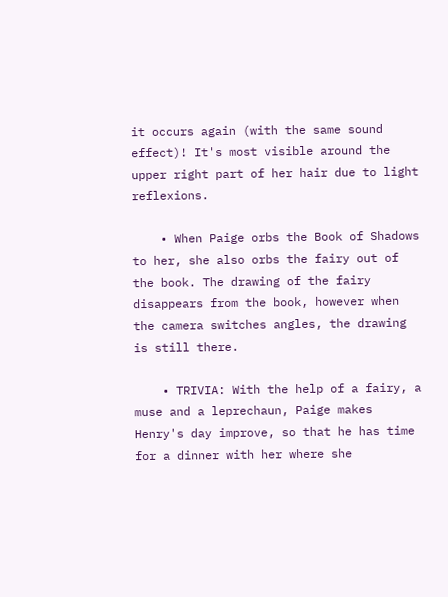it occurs again (with the same sound effect)! It's most visible around the upper right part of her hair due to light reflexions.

    • When Paige orbs the Book of Shadows to her, she also orbs the fairy out of the book. The drawing of the fairy disappears from the book, however when the camera switches angles, the drawing is still there.

    • TRIVIA: With the help of a fairy, a muse and a leprechaun, Paige makes Henry's day improve, so that he has time for a dinner with her where she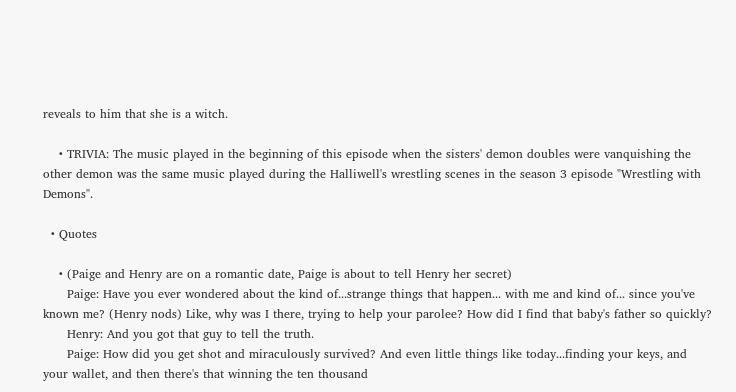reveals to him that she is a witch.

    • TRIVIA: The music played in the beginning of this episode when the sisters' demon doubles were vanquishing the other demon was the same music played during the Halliwell's wrestling scenes in the season 3 episode "Wrestling with Demons".

  • Quotes

    • (Paige and Henry are on a romantic date, Paige is about to tell Henry her secret)
      Paige: Have you ever wondered about the kind of...strange things that happen... with me and kind of... since you've known me? (Henry nods) Like, why was I there, trying to help your parolee? How did I find that baby's father so quickly?
      Henry: And you got that guy to tell the truth.
      Paige: How did you get shot and miraculously survived? And even little things like today...finding your keys, and your wallet, and then there's that winning the ten thousand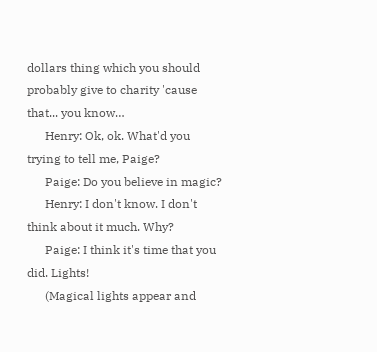dollars thing which you should probably give to charity 'cause that... you know…
      Henry: Ok, ok. What'd you trying to tell me, Paige?
      Paige: Do you believe in magic?
      Henry: I don't know. I don't think about it much. Why?
      Paige: I think it's time that you did. Lights!
      (Magical lights appear and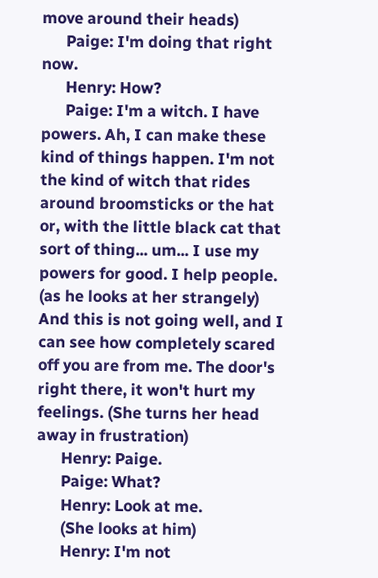move around their heads)
      Paige: I'm doing that right now.
      Henry: How?
      Paige: I'm a witch. I have powers. Ah, I can make these kind of things happen. I'm not the kind of witch that rides around broomsticks or the hat or, with the little black cat that sort of thing... um... I use my powers for good. I help people. (as he looks at her strangely) And this is not going well, and I can see how completely scared off you are from me. The door's right there, it won't hurt my feelings. (She turns her head away in frustration)
      Henry: Paige.
      Paige: What?
      Henry: Look at me.
      (She looks at him)
      Henry: I'm not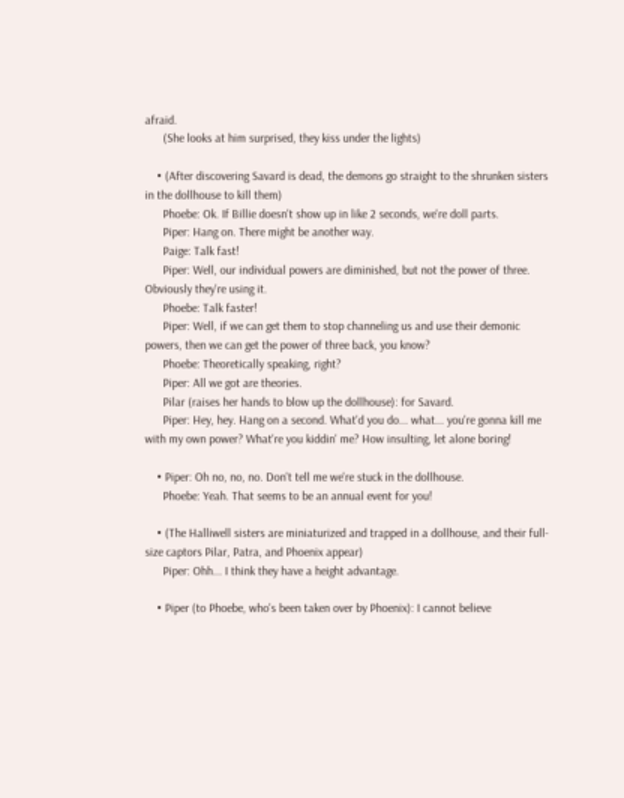afraid.
      (She looks at him surprised, they kiss under the lights)

    • (After discovering Savard is dead, the demons go straight to the shrunken sisters in the dollhouse to kill them)
      Phoebe: Ok. If Billie doesn't show up in like 2 seconds, we're doll parts.
      Piper: Hang on. There might be another way.
      Paige: Talk fast!
      Piper: Well, our individual powers are diminished, but not the power of three. Obviously they're using it.
      Phoebe: Talk faster!
      Piper: Well, if we can get them to stop channeling us and use their demonic powers, then we can get the power of three back, you know?
      Phoebe: Theoretically speaking, right?
      Piper: All we got are theories.
      Pilar (raises her hands to blow up the dollhouse): for Savard.
      Piper: Hey, hey. Hang on a second. What'd you do... what... you're gonna kill me with my own power? What're you kiddin' me? How insulting, let alone boring!

    • Piper: Oh no, no, no. Don't tell me we're stuck in the dollhouse.
      Phoebe: Yeah. That seems to be an annual event for you!

    • (The Halliwell sisters are miniaturized and trapped in a dollhouse, and their full-size captors Pilar, Patra, and Phoenix appear)
      Piper: Ohh... I think they have a height advantage.

    • Piper (to Phoebe, who's been taken over by Phoenix): I cannot believe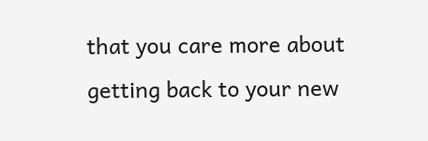that you care more about getting back to your new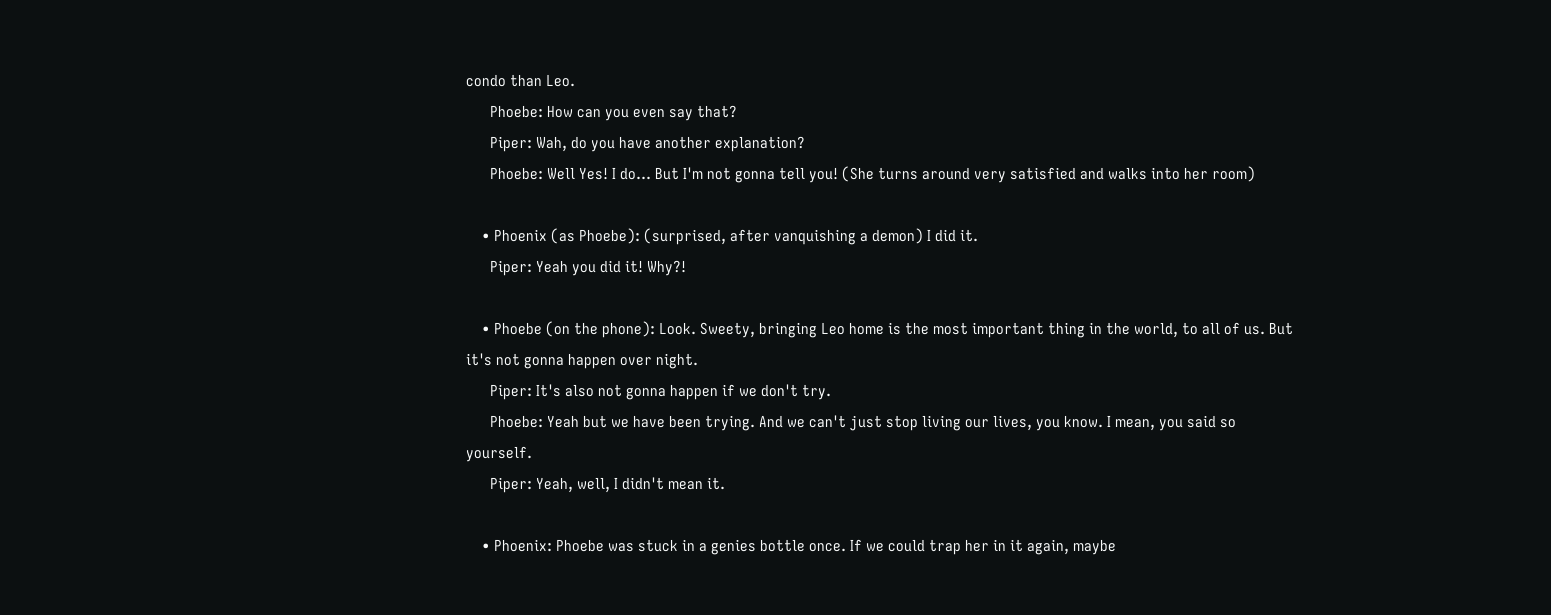condo than Leo.
      Phoebe: How can you even say that?
      Piper: Wah, do you have another explanation?
      Phoebe: Well Yes! I do... But I'm not gonna tell you! (She turns around very satisfied and walks into her room)

    • Phoenix (as Phoebe): (surprised, after vanquishing a demon) I did it.
      Piper: Yeah you did it! Why?!

    • Phoebe (on the phone): Look. Sweety, bringing Leo home is the most important thing in the world, to all of us. But it's not gonna happen over night.
      Piper: It's also not gonna happen if we don't try.
      Phoebe: Yeah but we have been trying. And we can't just stop living our lives, you know. I mean, you said so yourself.
      Piper: Yeah, well, I didn't mean it.

    • Phoenix: Phoebe was stuck in a genies bottle once. If we could trap her in it again, maybe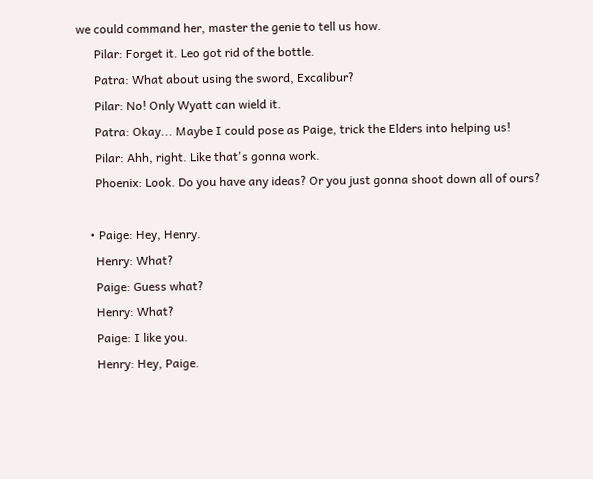we could command her, master the genie to tell us how.
      Pilar: Forget it. Leo got rid of the bottle.
      Patra: What about using the sword, Excalibur?
      Pilar: No! Only Wyatt can wield it.
      Patra: Okay... Maybe I could pose as Paige, trick the Elders into helping us!
      Pilar: Ahh, right. Like that's gonna work.
      Phoenix: Look. Do you have any ideas? Or you just gonna shoot down all of ours?

    • Paige: Hey, Henry.
      Henry: What?
      Paige: Guess what?
      Henry: What?
      Paige: I like you.
      Henry: Hey, Paige.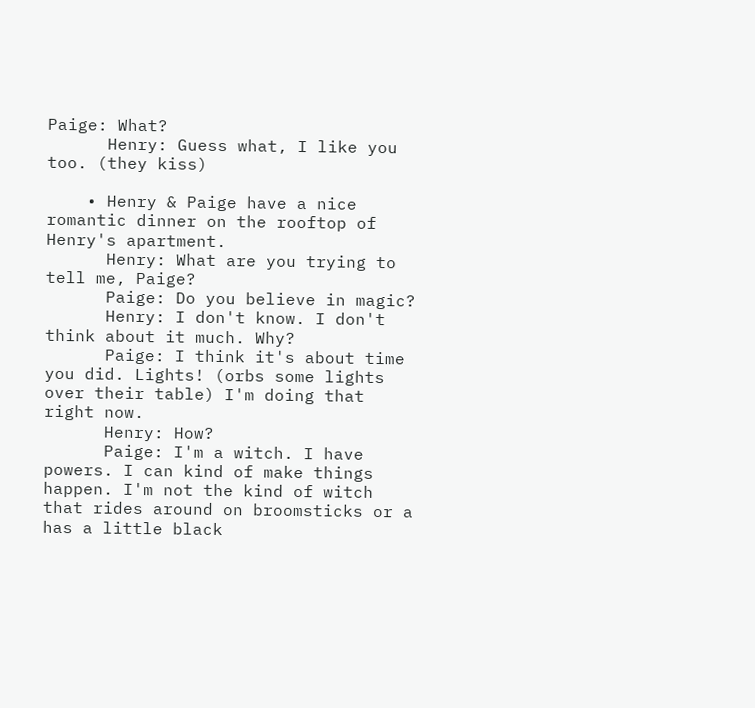Paige: What?
      Henry: Guess what, I like you too. (they kiss)

    • Henry & Paige have a nice romantic dinner on the rooftop of Henry's apartment.
      Henry: What are you trying to tell me, Paige?
      Paige: Do you believe in magic?
      Henry: I don't know. I don't think about it much. Why?
      Paige: I think it's about time you did. Lights! (orbs some lights over their table) I'm doing that right now.
      Henry: How?
      Paige: I'm a witch. I have powers. I can kind of make things happen. I'm not the kind of witch that rides around on broomsticks or a has a little black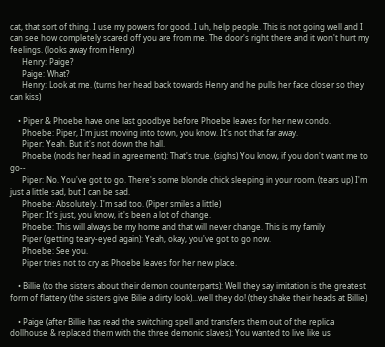cat, that sort of thing. I use my powers for good. I uh, help people. This is not going well and I can see how completely scared off you are from me. The door's right there and it won't hurt my feelings. (looks away from Henry)
      Henry: Paige?
      Paige: What?
      Henry: Look at me. (turns her head back towards Henry and he pulls her face closer so they can kiss)

    • Piper & Phoebe have one last goodbye before Phoebe leaves for her new condo.
      Phoebe: Piper, I'm just moving into town, you know. It's not that far away.
      Piper: Yeah. But it's not down the hall.
      Phoebe (nods her head in agreement): That's true. (sighs) You know, if you don't want me to go--
      Piper: No. You've got to go. There's some blonde chick sleeping in your room. (tears up) I'm just a little sad, but I can be sad.
      Phoebe: Absolutely. I'm sad too. (Piper smiles a little)
      Piper: It's just, you know, it's been a lot of change.
      Phoebe: This will always be my home and that will never change. This is my family
      Piper (getting teary-eyed again): Yeah, okay, you've got to go now.
      Phoebe: See you.
      Piper tries not to cry as Phoebe leaves for her new place.

    • Billie (to the sisters about their demon counterparts): Well they say imitation is the greatest form of flattery (the sisters give Bilie a dirty look)...well they do! (they shake their heads at Billie)

    • Paige (after Billie has read the switching spell and transfers them out of the replica dollhouse & replaced them with the three demonic slaves): You wanted to live like us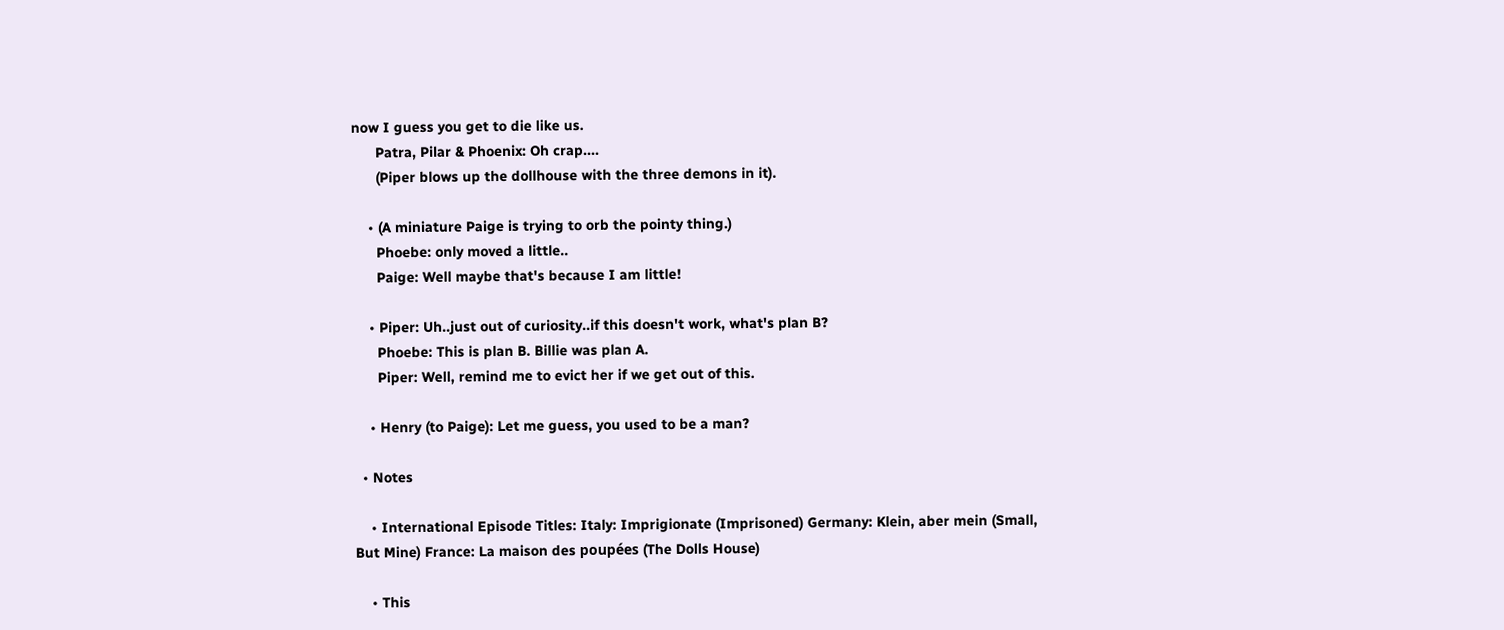now I guess you get to die like us.
      Patra, Pilar & Phoenix: Oh crap....
      (Piper blows up the dollhouse with the three demons in it).

    • (A miniature Paige is trying to orb the pointy thing.)
      Phoebe: only moved a little..
      Paige: Well maybe that's because I am little!

    • Piper: Uh..just out of curiosity..if this doesn't work, what's plan B?
      Phoebe: This is plan B. Billie was plan A.
      Piper: Well, remind me to evict her if we get out of this.

    • Henry (to Paige): Let me guess, you used to be a man?

  • Notes

    • International Episode Titles: Italy: Imprigionate (Imprisoned) Germany: Klein, aber mein (Small, But Mine) France: La maison des poupées (The Dolls House)

    • This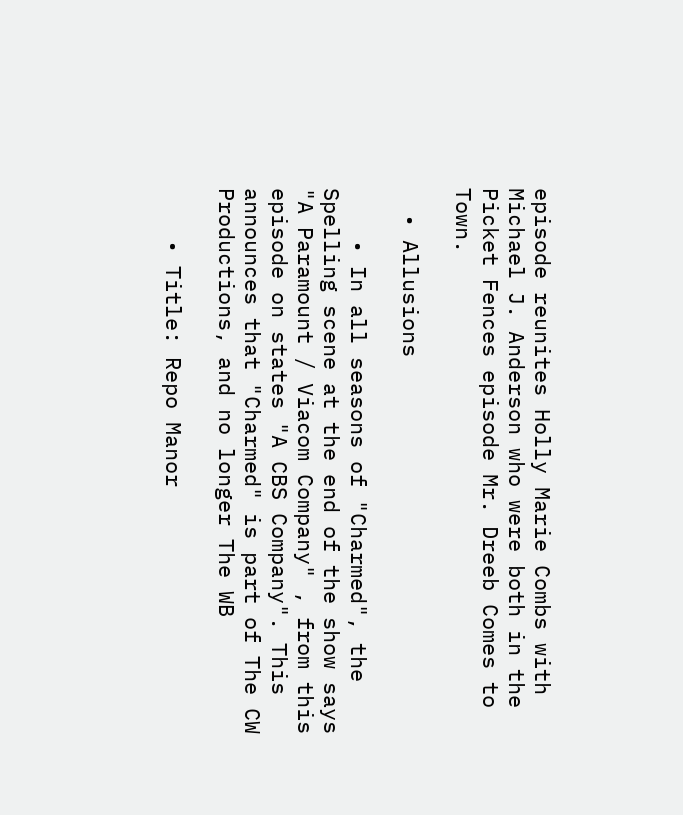episode reunites Holly Marie Combs with Michael J. Anderson who were both in the Picket Fences episode Mr. Dreeb Comes to Town.

  • Allusions

    • In all seasons of "Charmed", the Spelling scene at the end of the show says "A Paramount / Viacom Company" , from this episode on states "A CBS Company". This announces that "Charmed" is part of The CW Productions, and no longer The WB

    • Title: Repo Manor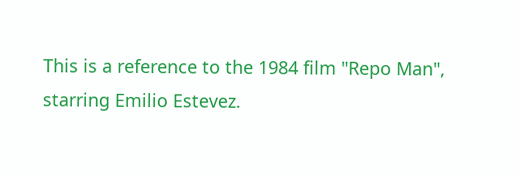This is a reference to the 1984 film "Repo Man", starring Emilio Estevez.